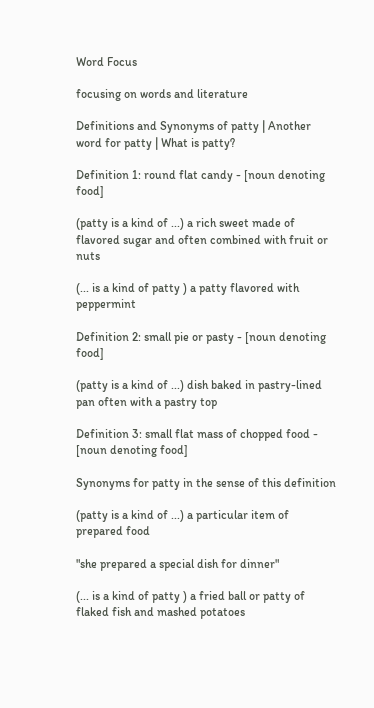Word Focus

focusing on words and literature

Definitions and Synonyms of patty | Another word for patty | What is patty?

Definition 1: round flat candy - [noun denoting food]

(patty is a kind of ...) a rich sweet made of flavored sugar and often combined with fruit or nuts

(... is a kind of patty ) a patty flavored with peppermint

Definition 2: small pie or pasty - [noun denoting food]

(patty is a kind of ...) dish baked in pastry-lined pan often with a pastry top

Definition 3: small flat mass of chopped food - [noun denoting food]

Synonyms for patty in the sense of this definition

(patty is a kind of ...) a particular item of prepared food

"she prepared a special dish for dinner"

(... is a kind of patty ) a fried ball or patty of flaked fish and mashed potatoes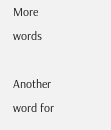More words

Another word for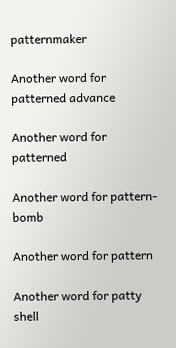patternmaker

Another word for patterned advance

Another word for patterned

Another word for pattern-bomb

Another word for pattern

Another word for patty shell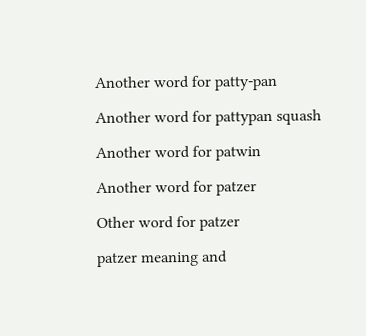Another word for patty-pan

Another word for pattypan squash

Another word for patwin

Another word for patzer

Other word for patzer

patzer meaning and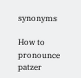synonyms

How to pronounce patzer